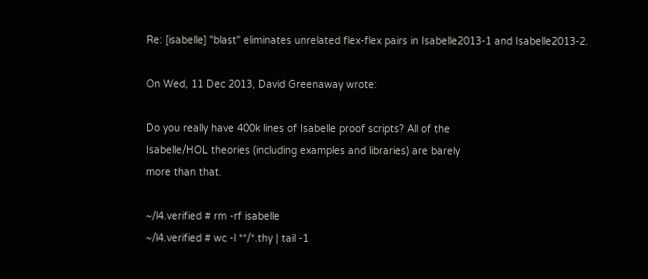Re: [isabelle] "blast" eliminates unrelated flex-flex pairs in Isabelle2013-1 and Isabelle2013-2.

On Wed, 11 Dec 2013, David Greenaway wrote:

Do you really have 400k lines of Isabelle proof scripts? All of the
Isabelle/HOL theories (including examples and libraries) are barely
more than that.

~/l4.verified # rm -rf isabelle
~/l4.verified # wc -l **/*.thy | tail -1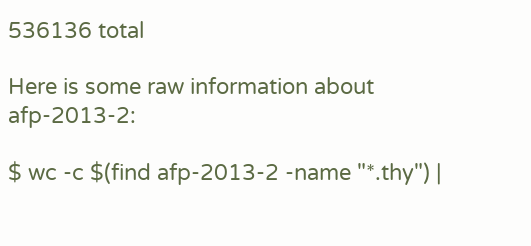536136 total

Here is some raw information about afp-2013-2:

$ wc -c $(find afp-2013-2 -name "*.thy") |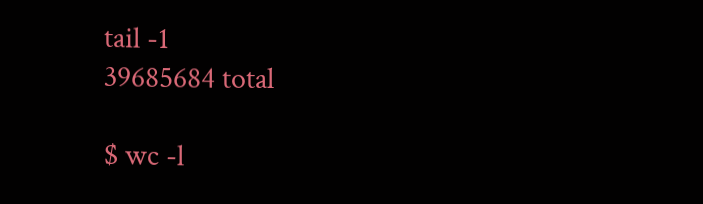tail -1
39685684 total

$ wc -l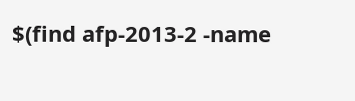$(find afp-2013-2 -name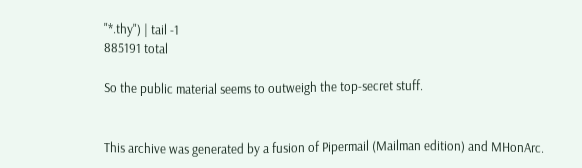"*.thy") | tail -1
885191 total

So the public material seems to outweigh the top-secret stuff.


This archive was generated by a fusion of Pipermail (Mailman edition) and MHonArc.